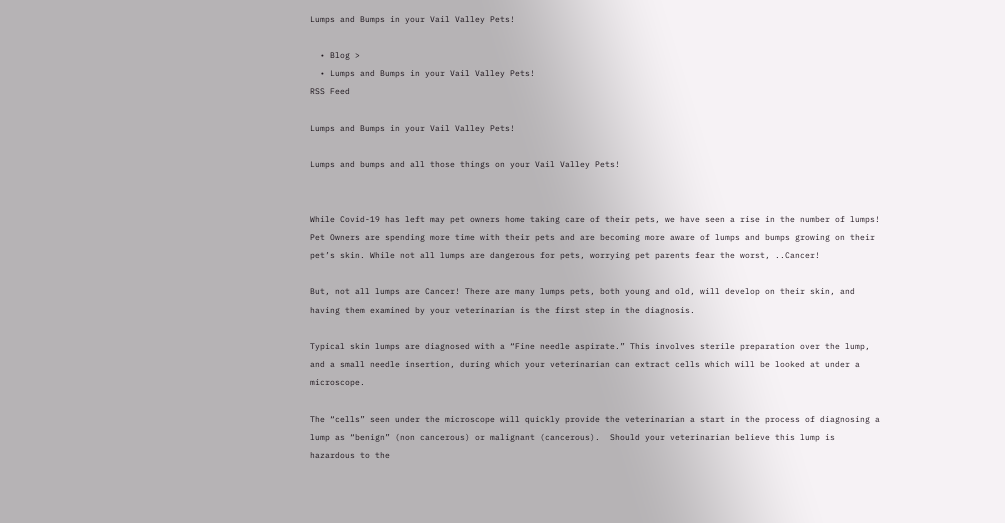Lumps and Bumps in your Vail Valley Pets!

  • Blog >
  • Lumps and Bumps in your Vail Valley Pets!
RSS Feed

Lumps and Bumps in your Vail Valley Pets!

Lumps and bumps and all those things on your Vail Valley Pets!


While Covid-19 has left may pet owners home taking care of their pets, we have seen a rise in the number of lumps! Pet Owners are spending more time with their pets and are becoming more aware of lumps and bumps growing on their pet’s skin. While not all lumps are dangerous for pets, worrying pet parents fear the worst, ..Cancer!

But, not all lumps are Cancer! There are many lumps pets, both young and old, will develop on their skin, and having them examined by your veterinarian is the first step in the diagnosis.

Typical skin lumps are diagnosed with a “Fine needle aspirate.” This involves sterile preparation over the lump, and a small needle insertion, during which your veterinarian can extract cells which will be looked at under a microscope.

The “cells” seen under the microscope will quickly provide the veterinarian a start in the process of diagnosing a lump as “benign” (non cancerous) or malignant (cancerous).  Should your veterinarian believe this lump is hazardous to the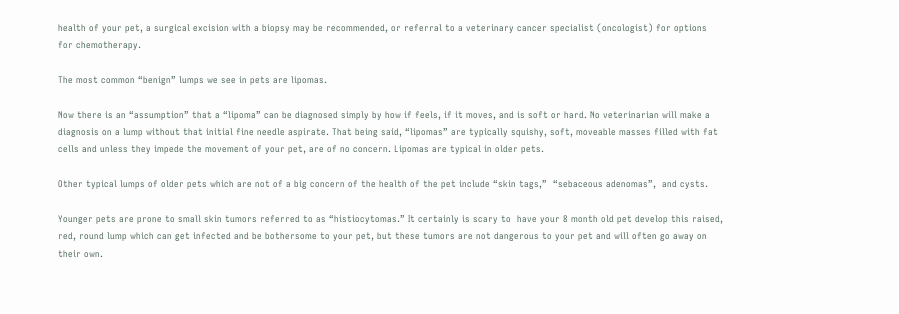health of your pet, a surgical excision with a biopsy may be recommended, or referral to a veterinary cancer specialist (oncologist) for options for chemotherapy.

The most common “benign” lumps we see in pets are lipomas.

Now there is an “assumption” that a “lipoma” can be diagnosed simply by how if feels, if it moves, and is soft or hard. No veterinarian will make a diagnosis on a lump without that initial fine needle aspirate. That being said, “lipomas” are typically squishy, soft, moveable masses filled with fat cells and unless they impede the movement of your pet, are of no concern. Lipomas are typical in older pets.

Other typical lumps of older pets which are not of a big concern of the health of the pet include “skin tags,”  “sebaceous adenomas”,  and cysts.

Younger pets are prone to small skin tumors referred to as “histiocytomas.” It certainly is scary to  have your 8 month old pet develop this raised, red, round lump which can get infected and be bothersome to your pet, but these tumors are not dangerous to your pet and will often go away on their own.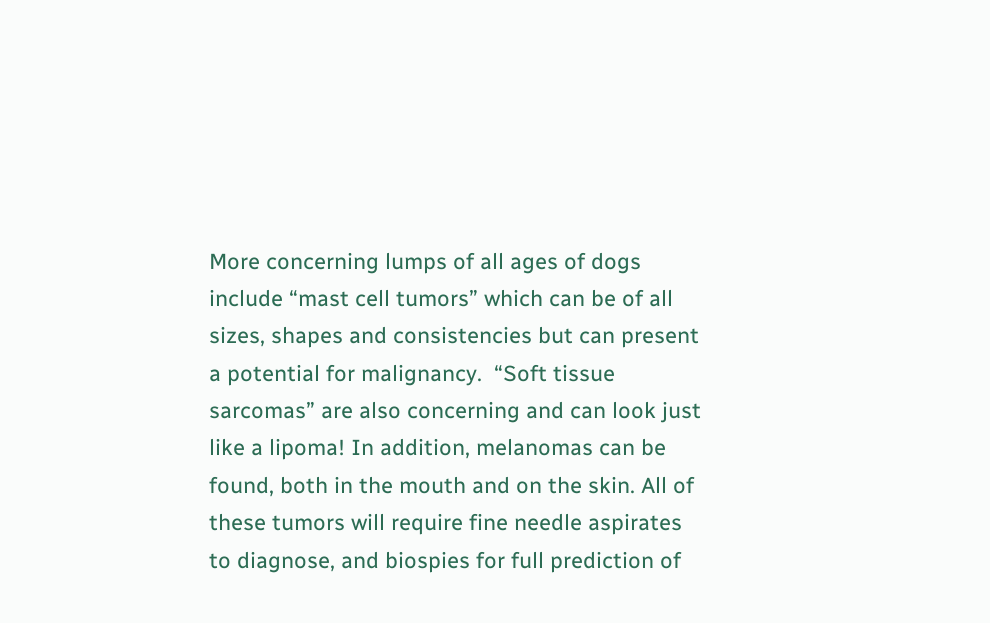More concerning lumps of all ages of dogs include “mast cell tumors” which can be of all sizes, shapes and consistencies but can present a potential for malignancy.  “Soft tissue sarcomas” are also concerning and can look just like a lipoma! In addition, melanomas can be found, both in the mouth and on the skin. All of these tumors will require fine needle aspirates to diagnose, and biospies for full prediction of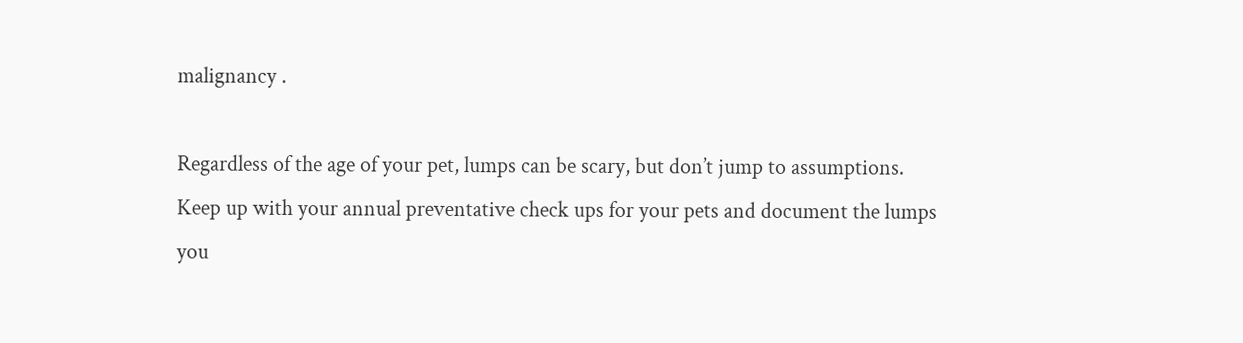malignancy .

Regardless of the age of your pet, lumps can be scary, but don’t jump to assumptions. Keep up with your annual preventative check ups for your pets and document the lumps you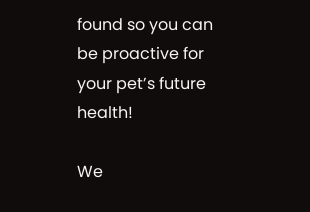found so you can be proactive for your pet’s future health!

We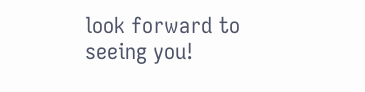look forward to seeing you!